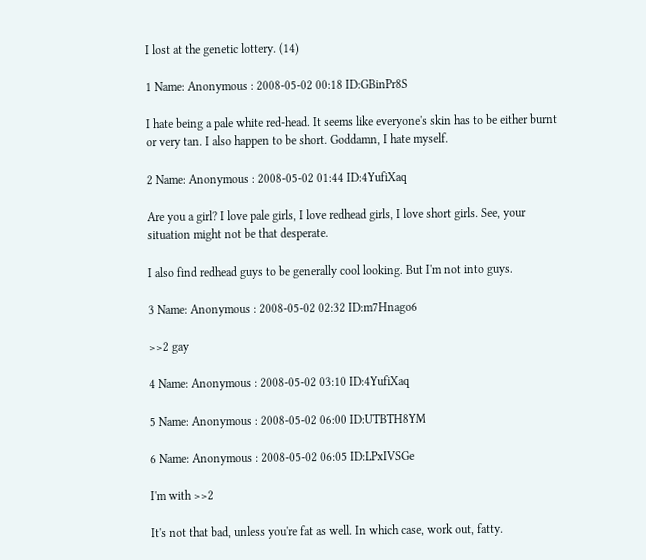I lost at the genetic lottery. (14)

1 Name: Anonymous : 2008-05-02 00:18 ID:GBinPr8S

I hate being a pale white red-head. It seems like everyone's skin has to be either burnt or very tan. I also happen to be short. Goddamn, I hate myself.

2 Name: Anonymous : 2008-05-02 01:44 ID:4YufiXaq

Are you a girl? I love pale girls, I love redhead girls, I love short girls. See, your situation might not be that desperate.

I also find redhead guys to be generally cool looking. But I'm not into guys.

3 Name: Anonymous : 2008-05-02 02:32 ID:m7Hnago6

>>2 gay

4 Name: Anonymous : 2008-05-02 03:10 ID:4YufiXaq

5 Name: Anonymous : 2008-05-02 06:00 ID:UTBTH8YM

6 Name: Anonymous : 2008-05-02 06:05 ID:LPxIVSGe

I'm with >>2

It's not that bad, unless you're fat as well. In which case, work out, fatty.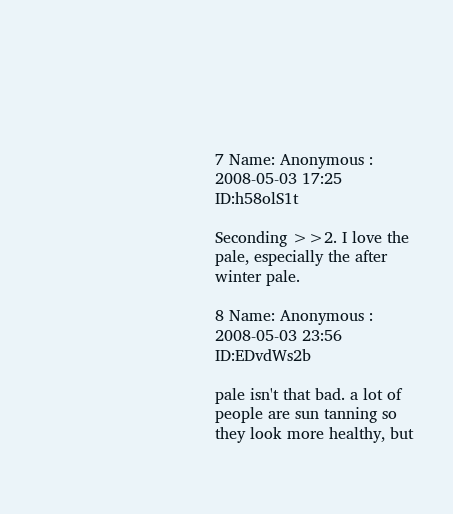7 Name: Anonymous : 2008-05-03 17:25 ID:h58olS1t

Seconding >>2. I love the pale, especially the after winter pale.

8 Name: Anonymous : 2008-05-03 23:56 ID:EDvdWs2b

pale isn't that bad. a lot of people are sun tanning so they look more healthy, but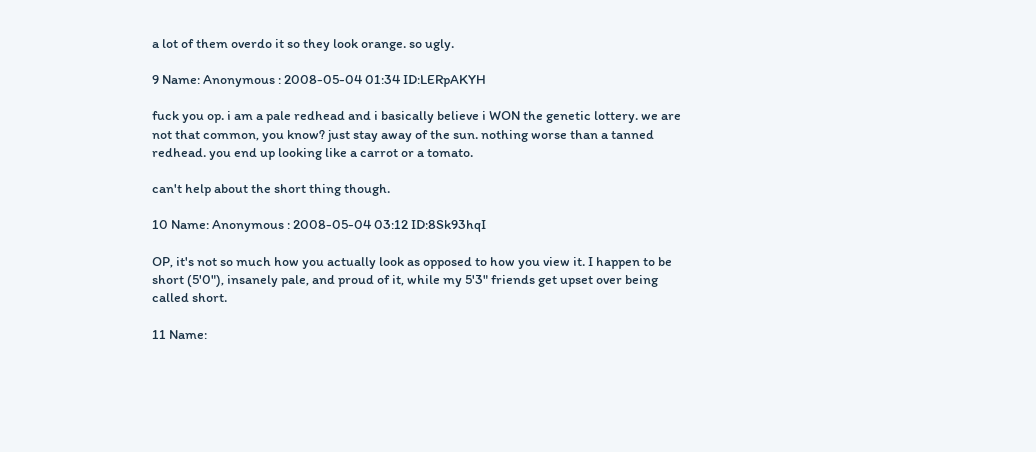a lot of them overdo it so they look orange. so ugly.

9 Name: Anonymous : 2008-05-04 01:34 ID:LERpAKYH

fuck you op. i am a pale redhead and i basically believe i WON the genetic lottery. we are not that common, you know? just stay away of the sun. nothing worse than a tanned redhead. you end up looking like a carrot or a tomato.

can't help about the short thing though.

10 Name: Anonymous : 2008-05-04 03:12 ID:8Sk93hqI

OP, it's not so much how you actually look as opposed to how you view it. I happen to be short (5'0"), insanely pale, and proud of it, while my 5'3" friends get upset over being called short.

11 Name: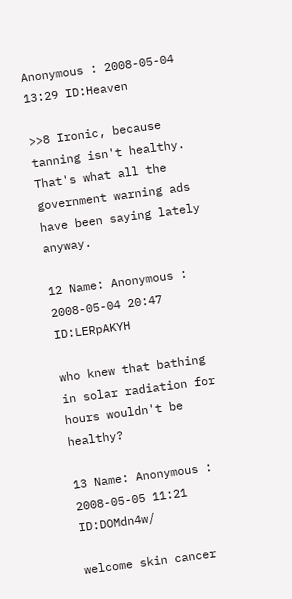Anonymous : 2008-05-04 13:29 ID:Heaven

>>8 Ironic, because tanning isn't healthy. That's what all the government warning ads have been saying lately anyway.

12 Name: Anonymous : 2008-05-04 20:47 ID:LERpAKYH

who knew that bathing in solar radiation for hours wouldn't be healthy?

13 Name: Anonymous : 2008-05-05 11:21 ID:DOMdn4w/

welcome skin cancer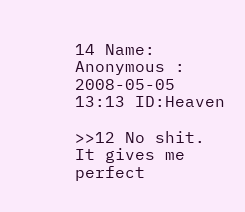14 Name: Anonymous : 2008-05-05 13:13 ID:Heaven

>>12 No shit. It gives me perfect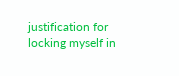justification for locking myself in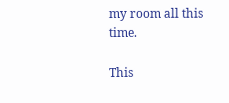my room all this time.

This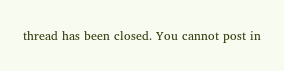thread has been closed. You cannot post in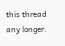this thread any longer.